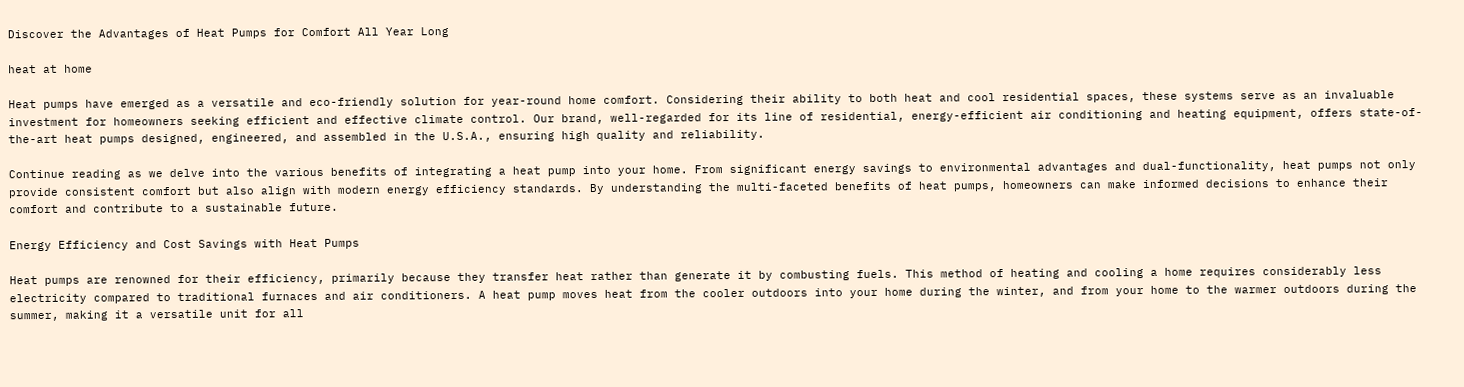Discover the Advantages of Heat Pumps for Comfort All Year Long

heat at home

Heat pumps have emerged as a versatile and eco-friendly solution for year-round home comfort. Considering their ability to both heat and cool residential spaces, these systems serve as an invaluable investment for homeowners seeking efficient and effective climate control. Our brand, well-regarded for its line of residential, energy-efficient air conditioning and heating equipment, offers state-of-the-art heat pumps designed, engineered, and assembled in the U.S.A., ensuring high quality and reliability.

Continue reading as we delve into the various benefits of integrating a heat pump into your home. From significant energy savings to environmental advantages and dual-functionality, heat pumps not only provide consistent comfort but also align with modern energy efficiency standards. By understanding the multi-faceted benefits of heat pumps, homeowners can make informed decisions to enhance their comfort and contribute to a sustainable future.

Energy Efficiency and Cost Savings with Heat Pumps

Heat pumps are renowned for their efficiency, primarily because they transfer heat rather than generate it by combusting fuels. This method of heating and cooling a home requires considerably less electricity compared to traditional furnaces and air conditioners. A heat pump moves heat from the cooler outdoors into your home during the winter, and from your home to the warmer outdoors during the summer, making it a versatile unit for all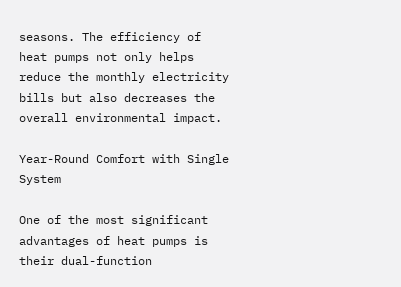seasons. The efficiency of heat pumps not only helps reduce the monthly electricity bills but also decreases the overall environmental impact.

Year-Round Comfort with Single System

One of the most significant advantages of heat pumps is their dual-function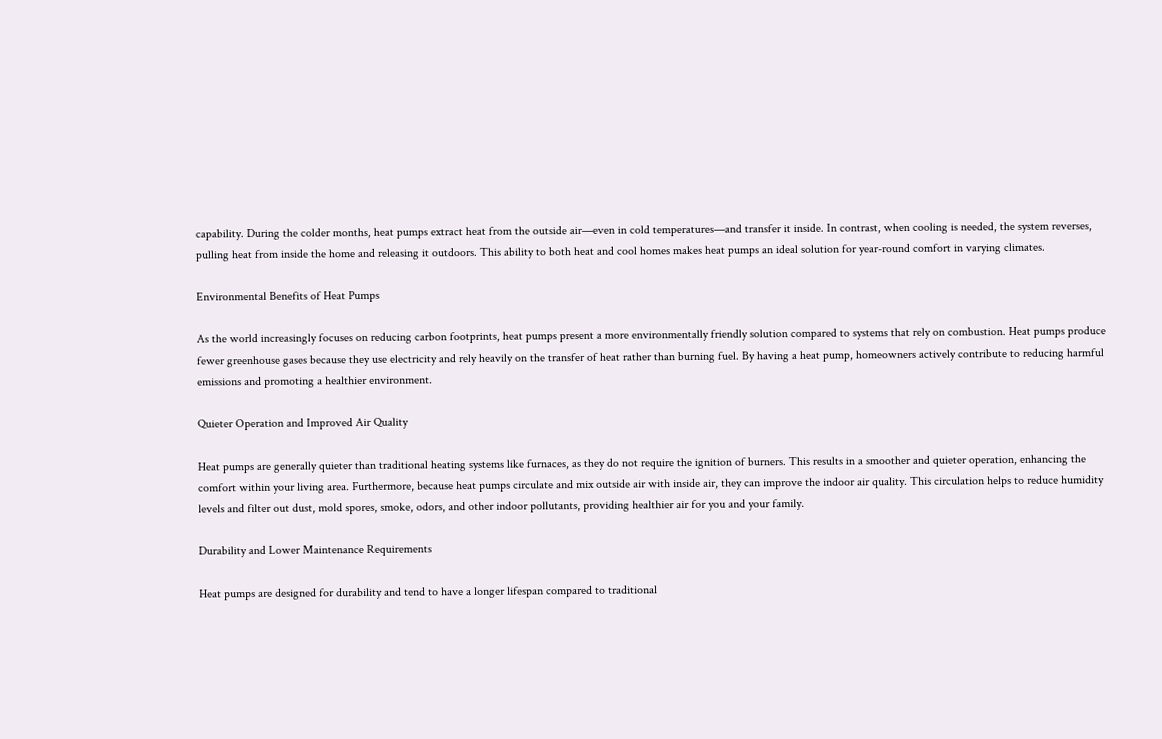capability. During the colder months, heat pumps extract heat from the outside air—even in cold temperatures—and transfer it inside. In contrast, when cooling is needed, the system reverses, pulling heat from inside the home and releasing it outdoors. This ability to both heat and cool homes makes heat pumps an ideal solution for year-round comfort in varying climates.

Environmental Benefits of Heat Pumps

As the world increasingly focuses on reducing carbon footprints, heat pumps present a more environmentally friendly solution compared to systems that rely on combustion. Heat pumps produce fewer greenhouse gases because they use electricity and rely heavily on the transfer of heat rather than burning fuel. By having a heat pump, homeowners actively contribute to reducing harmful emissions and promoting a healthier environment.

Quieter Operation and Improved Air Quality

Heat pumps are generally quieter than traditional heating systems like furnaces, as they do not require the ignition of burners. This results in a smoother and quieter operation, enhancing the comfort within your living area. Furthermore, because heat pumps circulate and mix outside air with inside air, they can improve the indoor air quality. This circulation helps to reduce humidity levels and filter out dust, mold spores, smoke, odors, and other indoor pollutants, providing healthier air for you and your family.

Durability and Lower Maintenance Requirements

Heat pumps are designed for durability and tend to have a longer lifespan compared to traditional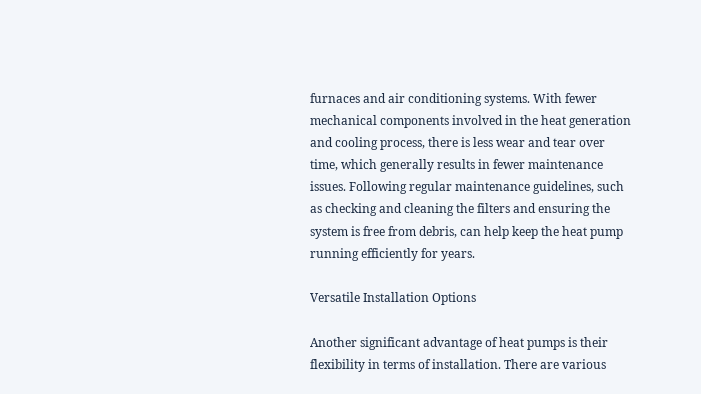furnaces and air conditioning systems. With fewer mechanical components involved in the heat generation and cooling process, there is less wear and tear over time, which generally results in fewer maintenance issues. Following regular maintenance guidelines, such as checking and cleaning the filters and ensuring the system is free from debris, can help keep the heat pump running efficiently for years.

Versatile Installation Options

Another significant advantage of heat pumps is their flexibility in terms of installation. There are various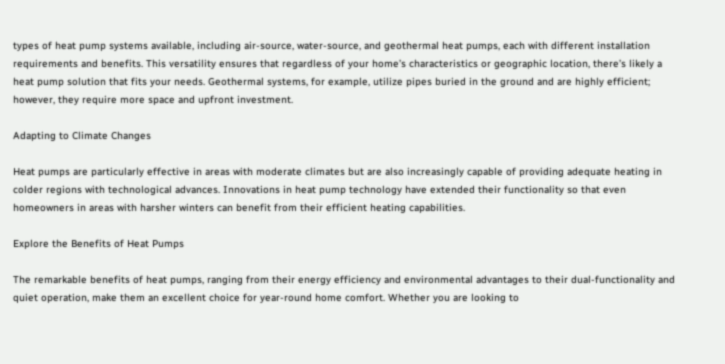types of heat pump systems available, including air-source, water-source, and geothermal heat pumps, each with different installation requirements and benefits. This versatility ensures that regardless of your home’s characteristics or geographic location, there’s likely a heat pump solution that fits your needs. Geothermal systems, for example, utilize pipes buried in the ground and are highly efficient; however, they require more space and upfront investment.

Adapting to Climate Changes

Heat pumps are particularly effective in areas with moderate climates but are also increasingly capable of providing adequate heating in colder regions with technological advances. Innovations in heat pump technology have extended their functionality so that even homeowners in areas with harsher winters can benefit from their efficient heating capabilities.

Explore the Benefits of Heat Pumps

The remarkable benefits of heat pumps, ranging from their energy efficiency and environmental advantages to their dual-functionality and quiet operation, make them an excellent choice for year-round home comfort. Whether you are looking to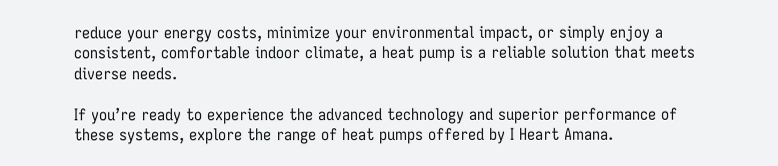reduce your energy costs, minimize your environmental impact, or simply enjoy a consistent, comfortable indoor climate, a heat pump is a reliable solution that meets diverse needs.

If you’re ready to experience the advanced technology and superior performance of these systems, explore the range of heat pumps offered by I Heart Amana.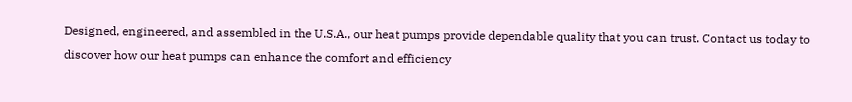Designed, engineered, and assembled in the U.S.A., our heat pumps provide dependable quality that you can trust. Contact us today to discover how our heat pumps can enhance the comfort and efficiency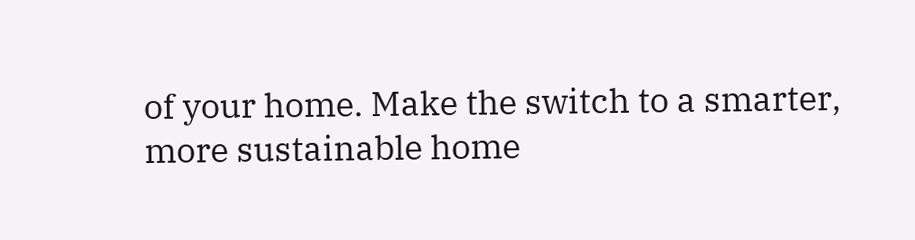of your home. Make the switch to a smarter, more sustainable home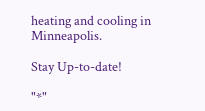heating and cooling in Minneapolis.

Stay Up-to-date!

"*"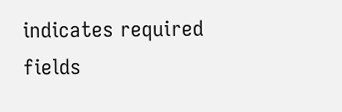indicates required fields